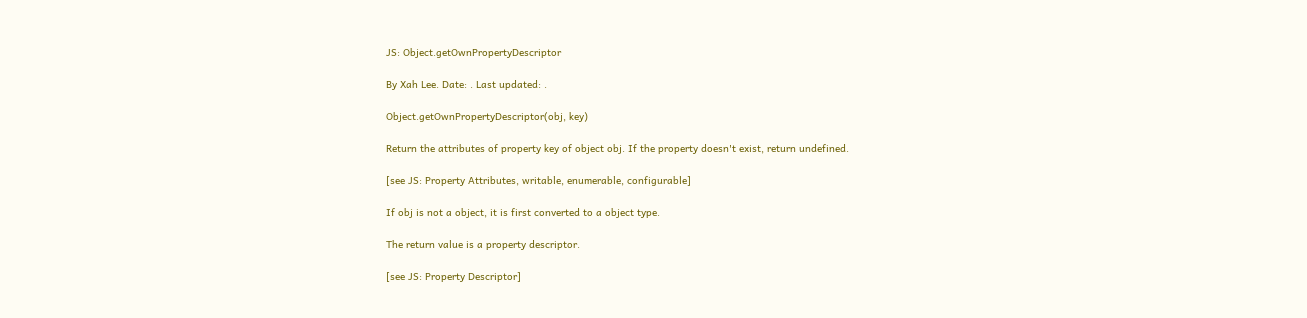JS: Object.getOwnPropertyDescriptor

By Xah Lee. Date: . Last updated: .

Object.getOwnPropertyDescriptor(obj, key)

Return the attributes of property key of object obj. If the property doesn't exist, return undefined.

[see JS: Property Attributes, writable, enumerable, configurable]

If obj is not a object, it is first converted to a object type.

The return value is a property descriptor.

[see JS: Property Descriptor]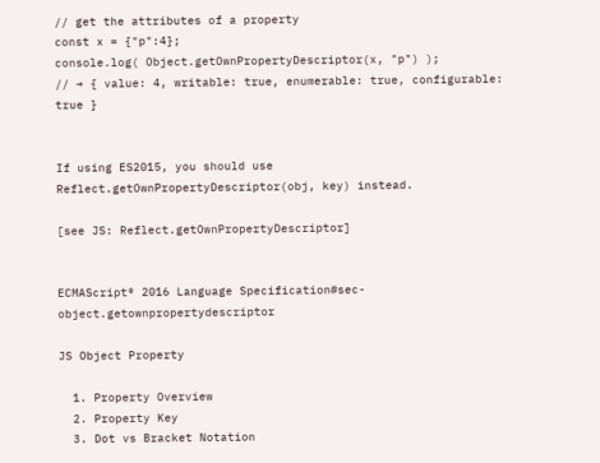// get the attributes of a property
const x = {"p":4};
console.log( Object.getOwnPropertyDescriptor(x, "p") );
// → { value: 4, writable: true, enumerable: true, configurable: true }


If using ES2015, you should use Reflect.getOwnPropertyDescriptor(obj, key) instead.

[see JS: Reflect.getOwnPropertyDescriptor]


ECMAScript® 2016 Language Specification#sec-object.getownpropertydescriptor

JS Object Property

  1. Property Overview
  2. Property Key
  3. Dot vs Bracket Notation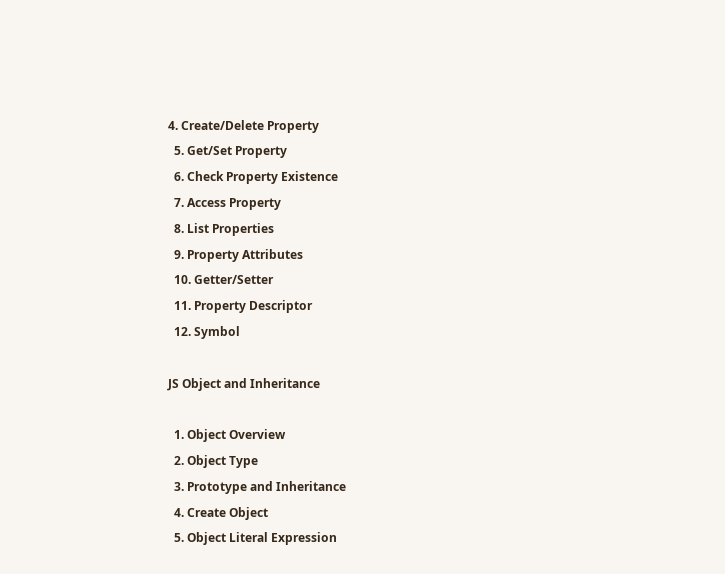4. Create/Delete Property
  5. Get/Set Property
  6. Check Property Existence
  7. Access Property
  8. List Properties
  9. Property Attributes
  10. Getter/Setter
  11. Property Descriptor
  12. Symbol

JS Object and Inheritance

  1. Object Overview
  2. Object Type
  3. Prototype and Inheritance
  4. Create Object
  5. Object Literal Expression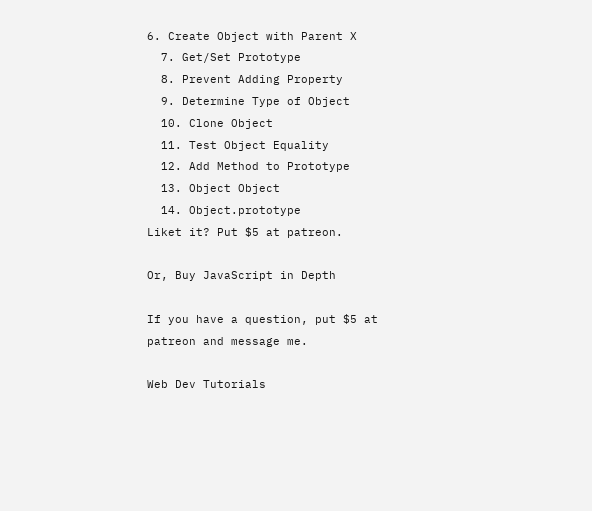6. Create Object with Parent X
  7. Get/Set Prototype
  8. Prevent Adding Property
  9. Determine Type of Object
  10. Clone Object
  11. Test Object Equality
  12. Add Method to Prototype
  13. Object Object
  14. Object.prototype
Liket it? Put $5 at patreon.

Or, Buy JavaScript in Depth

If you have a question, put $5 at patreon and message me.

Web Dev Tutorials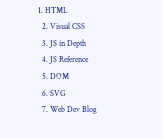1. HTML
  2. Visual CSS
  3. JS in Depth
  4. JS Reference
  5. DOM
  6. SVG
  7. Web Dev Blog